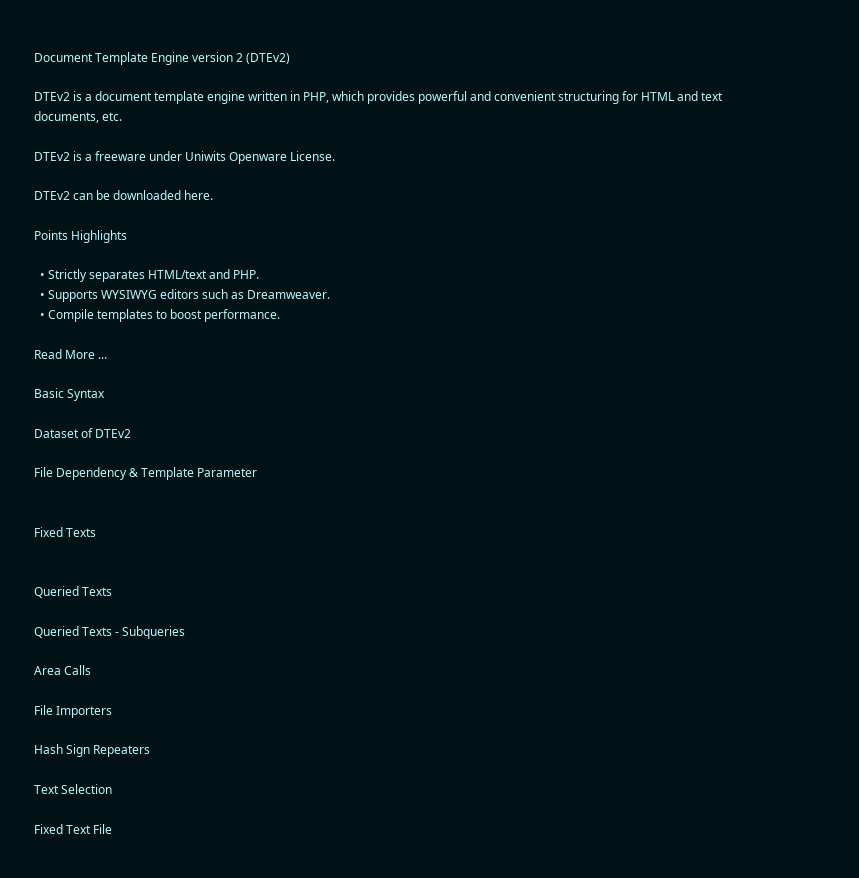Document Template Engine version 2 (DTEv2)

DTEv2 is a document template engine written in PHP, which provides powerful and convenient structuring for HTML and text documents, etc.

DTEv2 is a freeware under Uniwits Openware License.

DTEv2 can be downloaded here.

Points Highlights

  • Strictly separates HTML/text and PHP.
  • Supports WYSIWYG editors such as Dreamweaver.
  • Compile templates to boost performance.

Read More ...

Basic Syntax

Dataset of DTEv2

File Dependency & Template Parameter


Fixed Texts


Queried Texts

Queried Texts - Subqueries

Area Calls

File Importers

Hash Sign Repeaters

Text Selection

Fixed Text File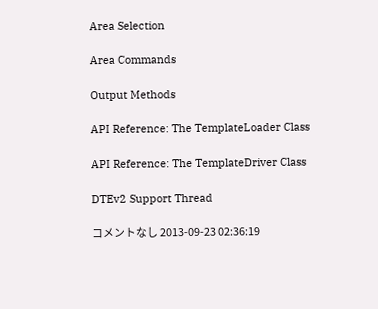Area Selection

Area Commands

Output Methods

API Reference: The TemplateLoader Class

API Reference: The TemplateDriver Class

DTEv2 Support Thread

コメントなし 2013-09-23 02:36:19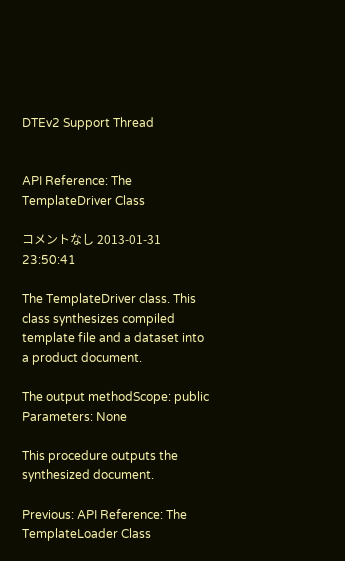DTEv2 Support Thread


API Reference: The TemplateDriver Class

コメントなし 2013-01-31 23:50:41

The TemplateDriver class. This class synthesizes compiled template file and a dataset into a product document.

The output methodScope: public
Parameters: None

This procedure outputs the synthesized document.

Previous: API Reference: The TemplateLoader Class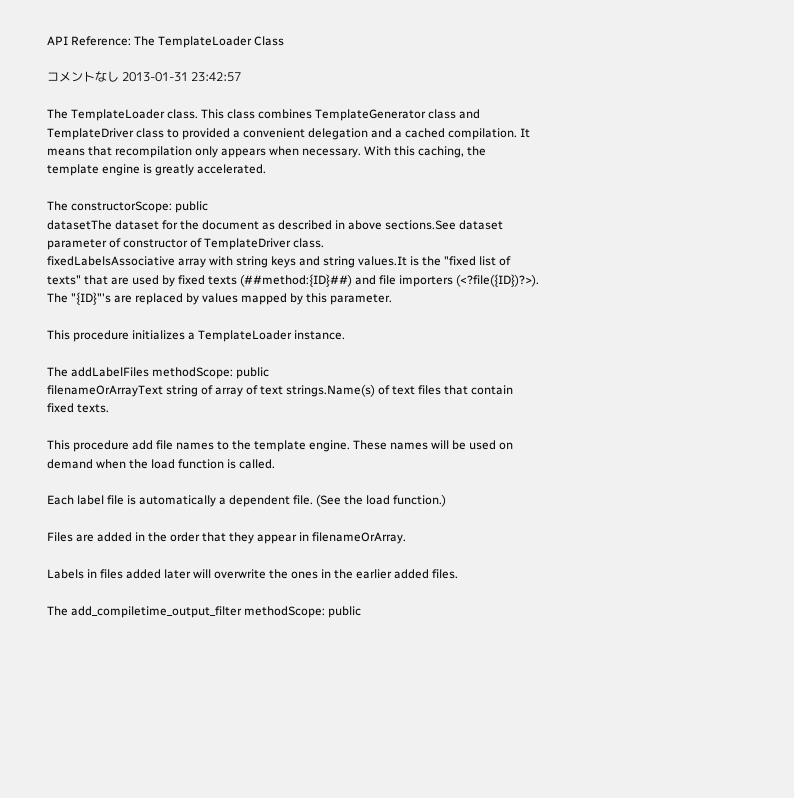API Reference: The TemplateLoader Class

コメントなし 2013-01-31 23:42:57

The TemplateLoader class. This class combines TemplateGenerator class and TemplateDriver class to provided a convenient delegation and a cached compilation. It means that recompilation only appears when necessary. With this caching, the template engine is greatly accelerated.

The constructorScope: public
datasetThe dataset for the document as described in above sections.See dataset parameter of constructor of TemplateDriver class.
fixedLabelsAssociative array with string keys and string values.It is the "fixed list of texts" that are used by fixed texts (##method:{ID}##) and file importers (<?file({ID})?>). The "{ID}"'s are replaced by values mapped by this parameter.

This procedure initializes a TemplateLoader instance.

The addLabelFiles methodScope: public
filenameOrArrayText string of array of text strings.Name(s) of text files that contain fixed texts.

This procedure add file names to the template engine. These names will be used on demand when the load function is called.

Each label file is automatically a dependent file. (See the load function.)

Files are added in the order that they appear in filenameOrArray.

Labels in files added later will overwrite the ones in the earlier added files.

The add_compiletime_output_filter methodScope: public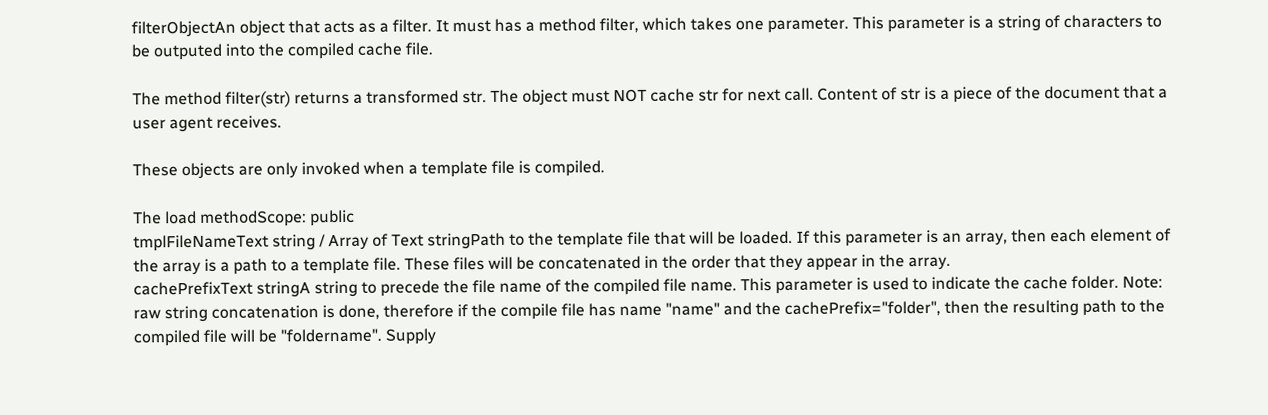filterObjectAn object that acts as a filter. It must has a method filter, which takes one parameter. This parameter is a string of characters to be outputed into the compiled cache file.

The method filter(str) returns a transformed str. The object must NOT cache str for next call. Content of str is a piece of the document that a user agent receives.

These objects are only invoked when a template file is compiled.

The load methodScope: public
tmplFileNameText string / Array of Text stringPath to the template file that will be loaded. If this parameter is an array, then each element of the array is a path to a template file. These files will be concatenated in the order that they appear in the array.
cachePrefixText stringA string to precede the file name of the compiled file name. This parameter is used to indicate the cache folder. Note: raw string concatenation is done, therefore if the compile file has name "name" and the cachePrefix="folder", then the resulting path to the compiled file will be "foldername". Supply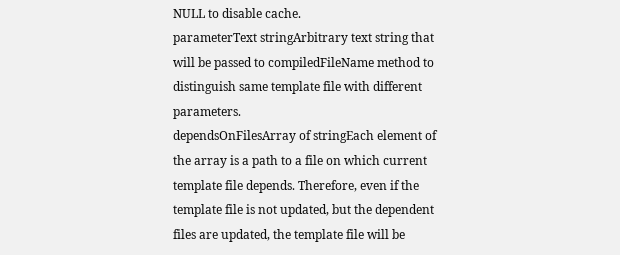NULL to disable cache.
parameterText stringArbitrary text string that will be passed to compiledFileName method to distinguish same template file with different parameters.
dependsOnFilesArray of stringEach element of the array is a path to a file on which current template file depends. Therefore, even if the template file is not updated, but the dependent files are updated, the template file will be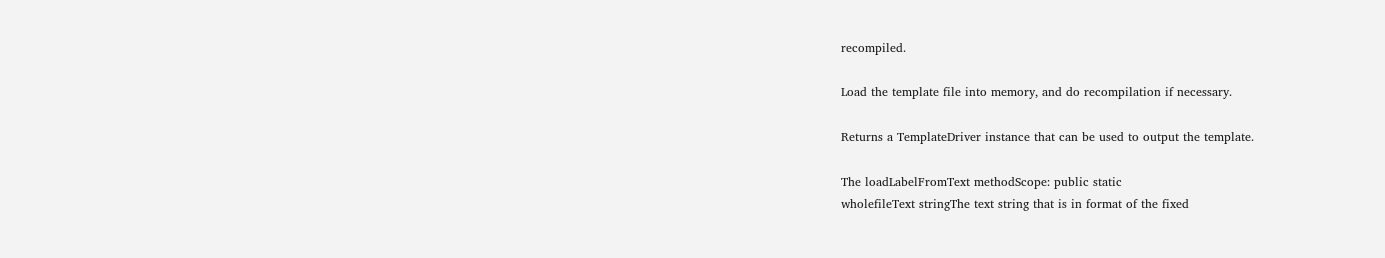recompiled.

Load the template file into memory, and do recompilation if necessary.

Returns a TemplateDriver instance that can be used to output the template.

The loadLabelFromText methodScope: public static
wholefileText stringThe text string that is in format of the fixed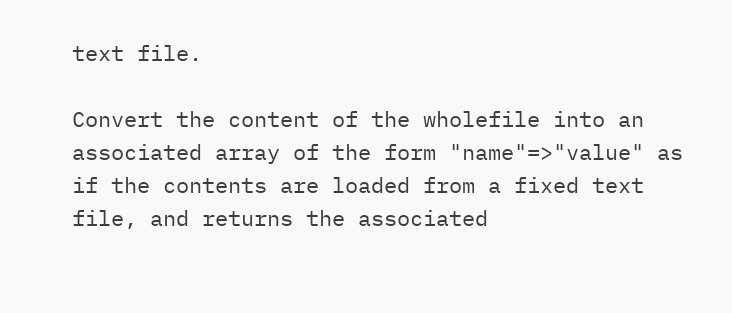text file.

Convert the content of the wholefile into an associated array of the form "name"=>"value" as if the contents are loaded from a fixed text file, and returns the associated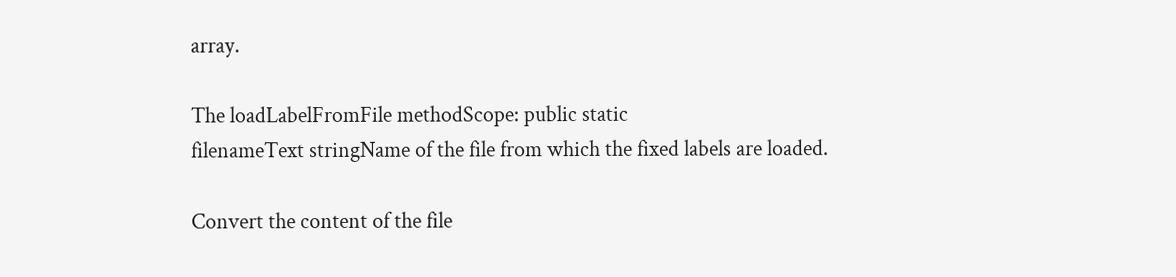array.

The loadLabelFromFile methodScope: public static
filenameText stringName of the file from which the fixed labels are loaded.

Convert the content of the file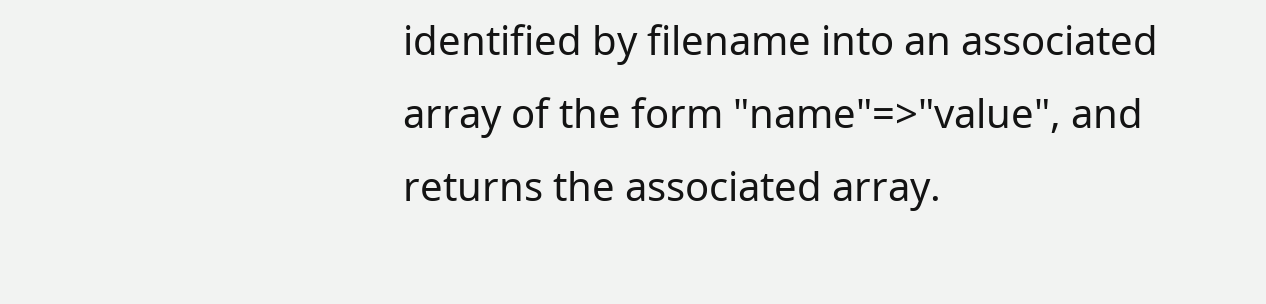identified by filename into an associated array of the form "name"=>"value", and returns the associated array.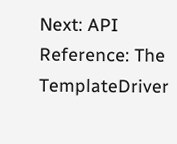Next: API Reference: The TemplateDriver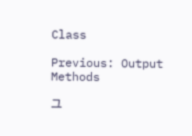Class

Previous: Output Methods

ユ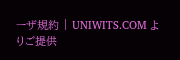ーザ規約 | UNIWITS.COM よりご提供